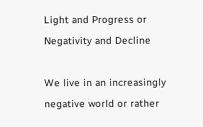Light and Progress or Negativity and Decline

We live in an increasingly negative world or rather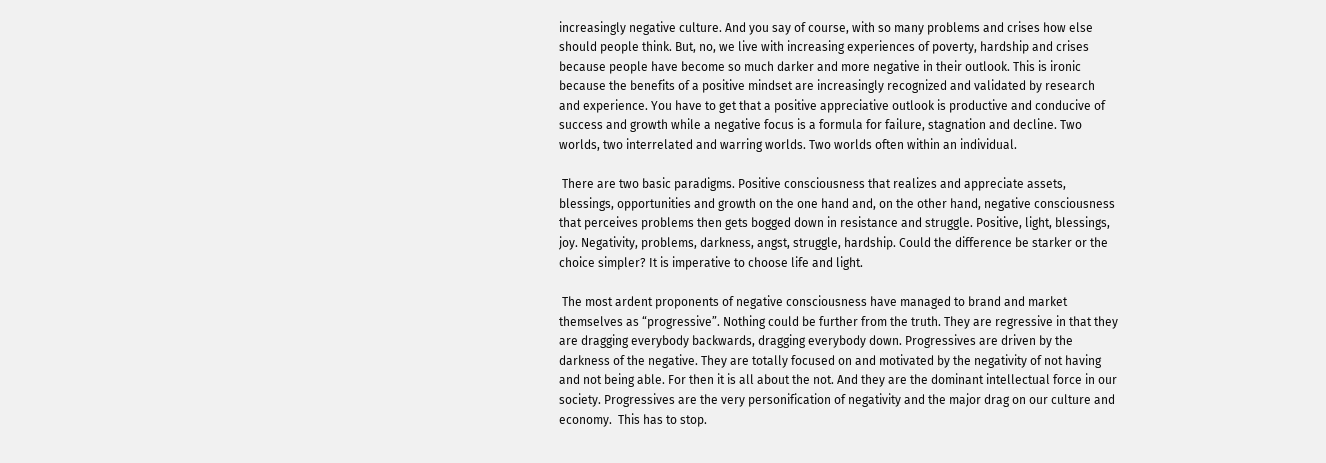increasingly negative culture. And you say of course, with so many problems and crises how else should people think. But, no, we live with increasing experiences of poverty, hardship and crises because people have become so much darker and more negative in their outlook. This is ironic because the benefits of a positive mindset are increasingly recognized and validated by research and experience. You have to get that a positive appreciative outlook is productive and conducive of success and growth while a negative focus is a formula for failure, stagnation and decline. Two worlds, two interrelated and warring worlds. Two worlds often within an individual.

 There are two basic paradigms. Positive consciousness that realizes and appreciate assets, blessings, opportunities and growth on the one hand and, on the other hand, negative consciousness that perceives problems then gets bogged down in resistance and struggle. Positive, light, blessings, joy. Negativity, problems, darkness, angst, struggle, hardship. Could the difference be starker or the choice simpler? It is imperative to choose life and light.

 The most ardent proponents of negative consciousness have managed to brand and market themselves as “progressive”. Nothing could be further from the truth. They are regressive in that they are dragging everybody backwards, dragging everybody down. Progressives are driven by the darkness of the negative. They are totally focused on and motivated by the negativity of not having and not being able. For then it is all about the not. And they are the dominant intellectual force in our society. Progressives are the very personification of negativity and the major drag on our culture and economy.  This has to stop.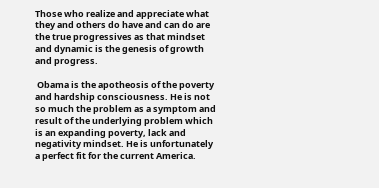Those who realize and appreciate what they and others do have and can do are the true progressives as that mindset and dynamic is the genesis of growth and progress.

 Obama is the apotheosis of the poverty and hardship consciousness. He is not so much the problem as a symptom and result of the underlying problem which is an expanding poverty, lack and negativity mindset. He is unfortunately a perfect fit for the current America.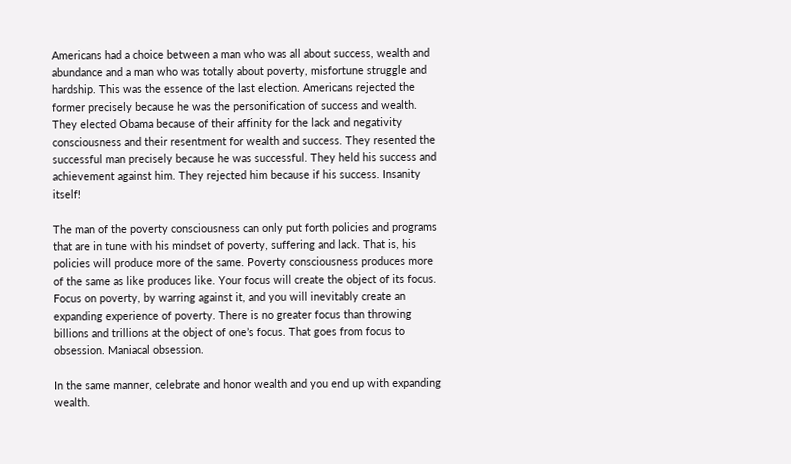Americans had a choice between a man who was all about success, wealth and abundance and a man who was totally about poverty, misfortune struggle and hardship. This was the essence of the last election. Americans rejected the former precisely because he was the personification of success and wealth. They elected Obama because of their affinity for the lack and negativity consciousness and their resentment for wealth and success. They resented the successful man precisely because he was successful. They held his success and achievement against him. They rejected him because if his success. Insanity itself!

The man of the poverty consciousness can only put forth policies and programs that are in tune with his mindset of poverty, suffering and lack. That is, his policies will produce more of the same. Poverty consciousness produces more of the same as like produces like. Your focus will create the object of its focus. Focus on poverty, by warring against it, and you will inevitably create an expanding experience of poverty. There is no greater focus than throwing billions and trillions at the object of one’s focus. That goes from focus to obsession. Maniacal obsession.

In the same manner, celebrate and honor wealth and you end up with expanding wealth.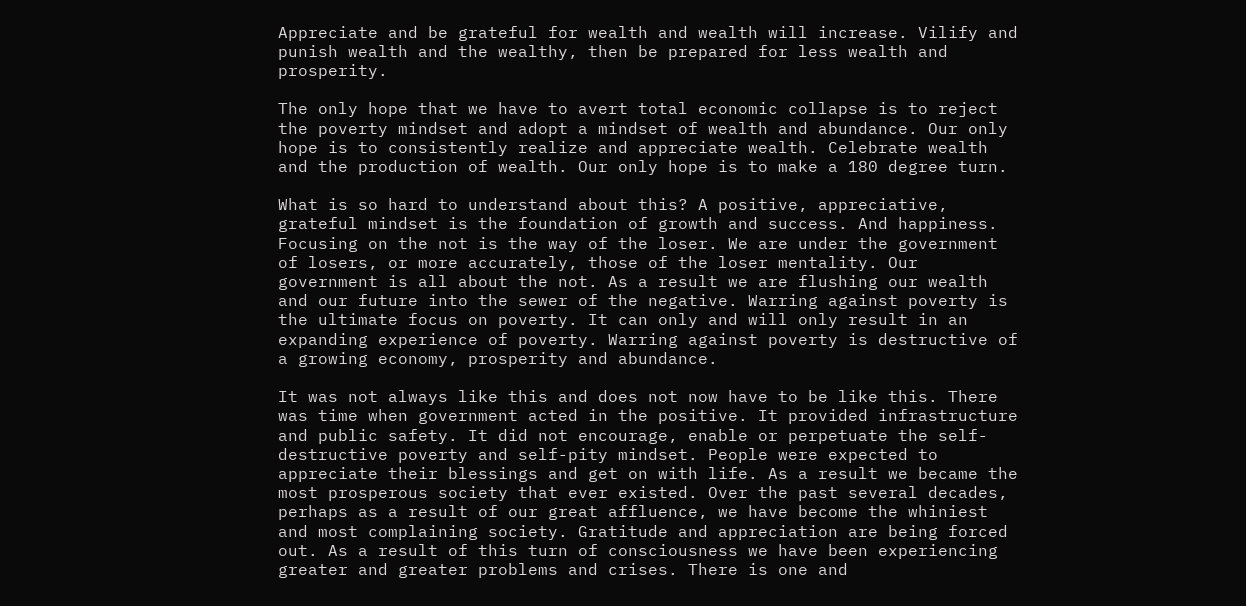Appreciate and be grateful for wealth and wealth will increase. Vilify and punish wealth and the wealthy, then be prepared for less wealth and prosperity.

The only hope that we have to avert total economic collapse is to reject the poverty mindset and adopt a mindset of wealth and abundance. Our only hope is to consistently realize and appreciate wealth. Celebrate wealth and the production of wealth. Our only hope is to make a 180 degree turn.

What is so hard to understand about this? A positive, appreciative, grateful mindset is the foundation of growth and success. And happiness. Focusing on the not is the way of the loser. We are under the government of losers, or more accurately, those of the loser mentality. Our government is all about the not. As a result we are flushing our wealth and our future into the sewer of the negative. Warring against poverty is the ultimate focus on poverty. It can only and will only result in an expanding experience of poverty. Warring against poverty is destructive of a growing economy, prosperity and abundance.

It was not always like this and does not now have to be like this. There was time when government acted in the positive. It provided infrastructure and public safety. It did not encourage, enable or perpetuate the self-destructive poverty and self-pity mindset. People were expected to appreciate their blessings and get on with life. As a result we became the most prosperous society that ever existed. Over the past several decades, perhaps as a result of our great affluence, we have become the whiniest and most complaining society. Gratitude and appreciation are being forced out. As a result of this turn of consciousness we have been experiencing greater and greater problems and crises. There is one and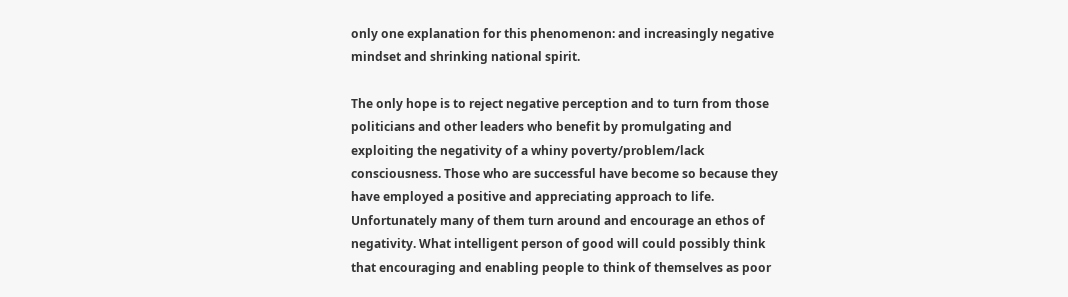only one explanation for this phenomenon: and increasingly negative mindset and shrinking national spirit.

The only hope is to reject negative perception and to turn from those politicians and other leaders who benefit by promulgating and exploiting the negativity of a whiny poverty/problem/lack consciousness. Those who are successful have become so because they have employed a positive and appreciating approach to life. Unfortunately many of them turn around and encourage an ethos of negativity. What intelligent person of good will could possibly think that encouraging and enabling people to think of themselves as poor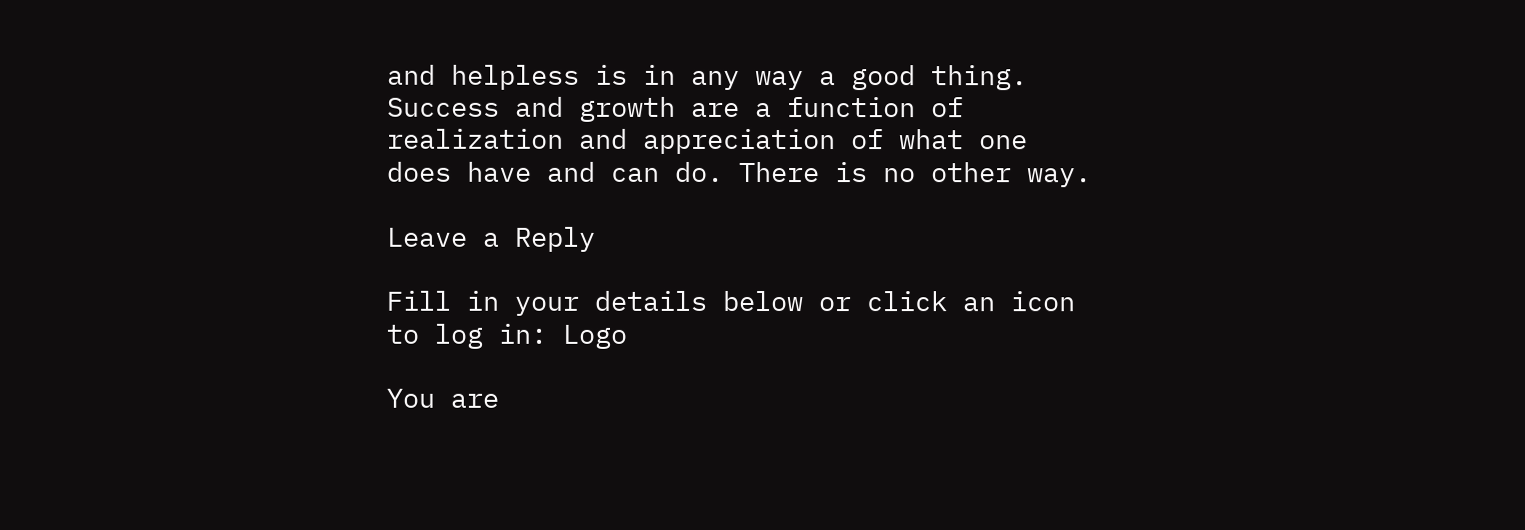and helpless is in any way a good thing. Success and growth are a function of realization and appreciation of what one does have and can do. There is no other way.

Leave a Reply

Fill in your details below or click an icon to log in: Logo

You are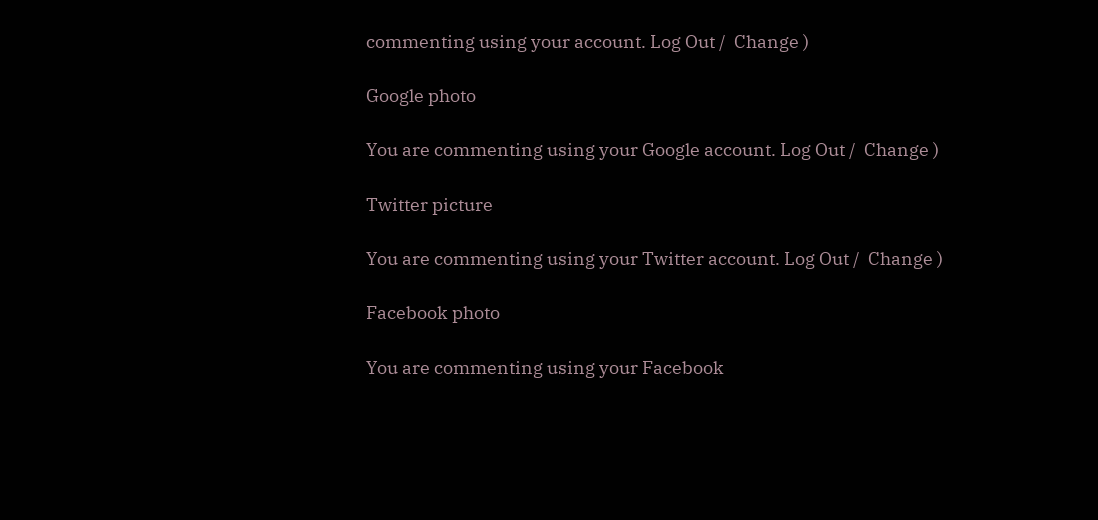commenting using your account. Log Out /  Change )

Google photo

You are commenting using your Google account. Log Out /  Change )

Twitter picture

You are commenting using your Twitter account. Log Out /  Change )

Facebook photo

You are commenting using your Facebook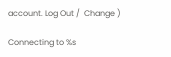account. Log Out /  Change )

Connecting to %s